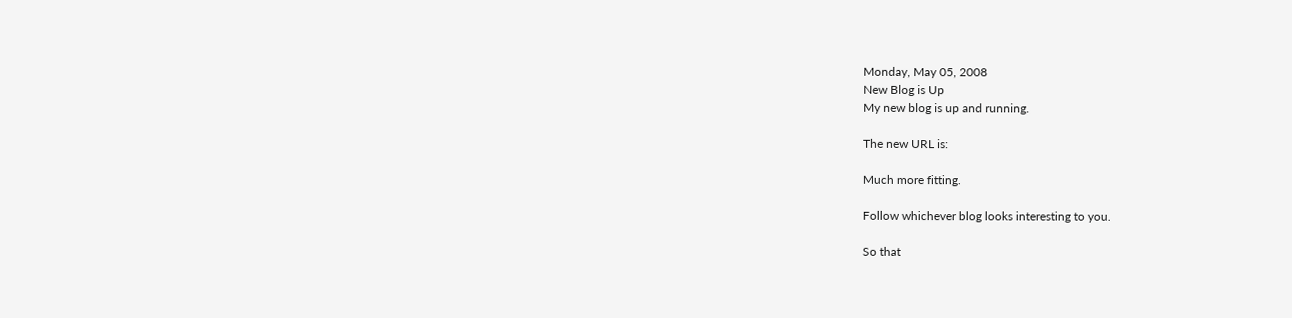Monday, May 05, 2008
New Blog is Up
My new blog is up and running.

The new URL is:

Much more fitting.

Follow whichever blog looks interesting to you.

So that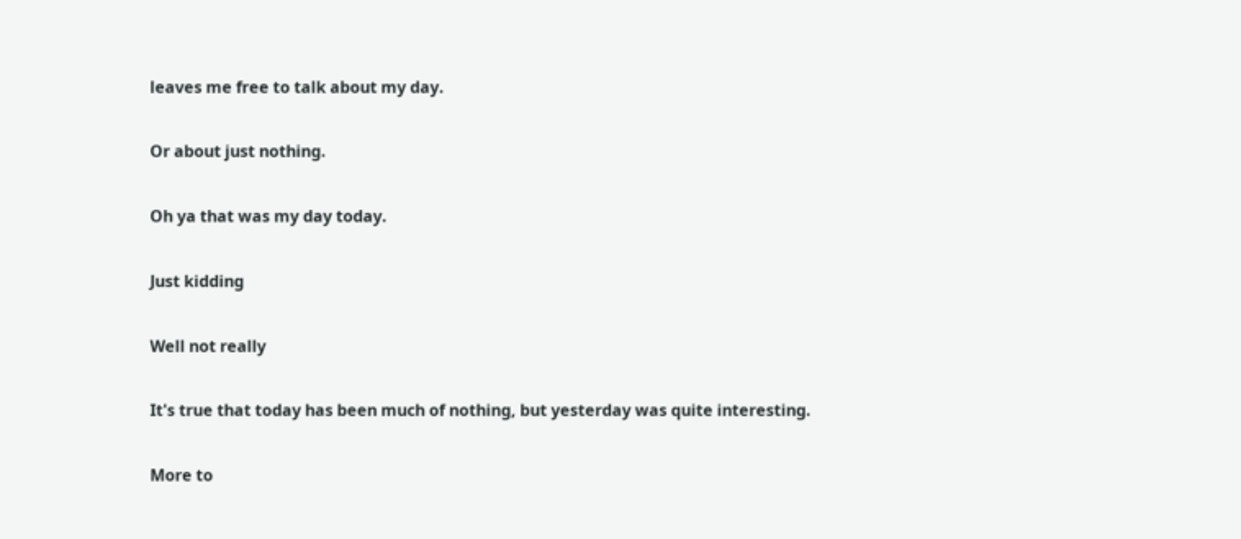leaves me free to talk about my day.

Or about just nothing.

Oh ya that was my day today.

Just kidding

Well not really

It's true that today has been much of nothing, but yesterday was quite interesting.

More to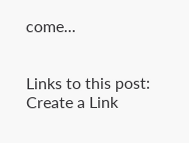come...


Links to this post:
Create a Link